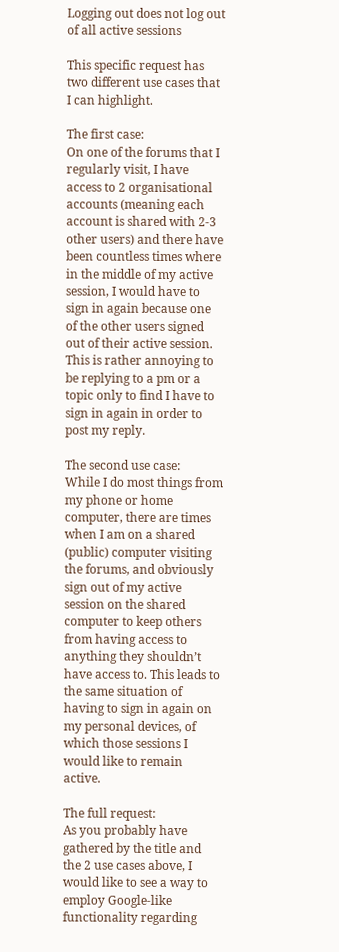Logging out does not log out of all active sessions

This specific request has two different use cases that I can highlight.

The first case:
On one of the forums that I regularly visit, I have access to 2 organisational accounts (meaning each account is shared with 2-3 other users) and there have been countless times where in the middle of my active session, I would have to sign in again because one of the other users signed out of their active session. This is rather annoying to be replying to a pm or a topic only to find I have to sign in again in order to post my reply.

The second use case:
While I do most things from my phone or home computer, there are times when I am on a shared (public) computer visiting the forums, and obviously sign out of my active session on the shared computer to keep others from having access to anything they shouldn’t have access to. This leads to the same situation of having to sign in again on my personal devices, of which those sessions I would like to remain active.

The full request:
As you probably have gathered by the title and the 2 use cases above, I would like to see a way to employ Google-like functionality regarding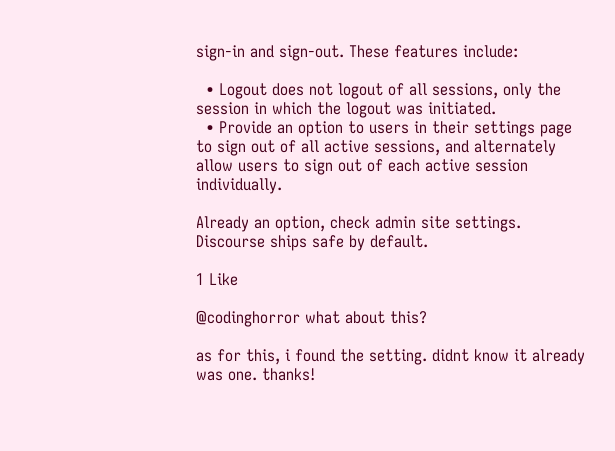sign-in and sign-out. These features include:

  • Logout does not logout of all sessions, only the session in which the logout was initiated.
  • Provide an option to users in their settings page to sign out of all active sessions, and alternately allow users to sign out of each active session individually.

Already an option, check admin site settings. Discourse ships safe by default.

1 Like

@codinghorror what about this?

as for this, i found the setting. didnt know it already was one. thanks!